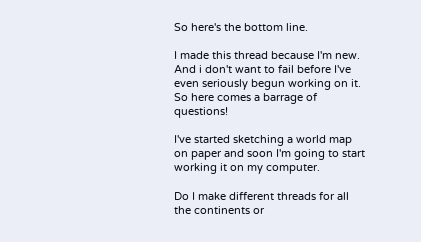So here's the bottom line.

I made this thread because I'm new. And i don't want to fail before I've even seriously begun working on it. So here comes a barrage of questions!

I've started sketching a world map on paper and soon I'm going to start working it on my computer.

Do I make different threads for all the continents or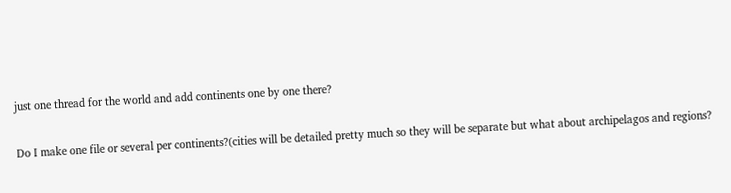just one thread for the world and add continents one by one there?

Do I make one file or several per continents?(cities will be detailed pretty much so they will be separate but what about archipelagos and regions?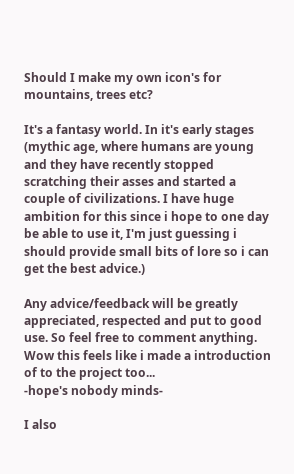Should I make my own icon's for mountains, trees etc?

It's a fantasy world. In it's early stages (mythic age, where humans are young and they have recently stopped scratching their asses and started a couple of civilizations. I have huge ambition for this since i hope to one day be able to use it, I'm just guessing i should provide small bits of lore so i can get the best advice.)

Any advice/feedback will be greatly appreciated, respected and put to good use. So feel free to comment anything. Wow this feels like i made a introduction of to the project too...
-hope's nobody minds-

I also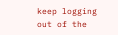keep logging out of the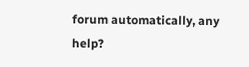forum automatically, any help?